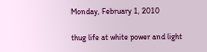Monday, February 1, 2010

thug life at white power and light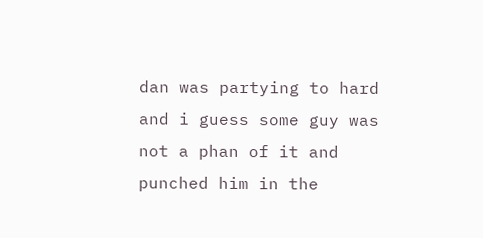dan was partying to hard and i guess some guy was not a phan of it and punched him in the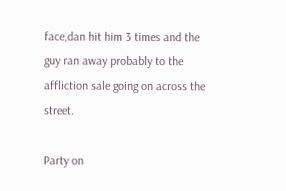face,dan hit him 3 times and the guy ran away probably to the affliction sale going on across the street.

Party on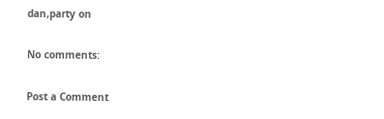dan,party on

No comments:

Post a Comment